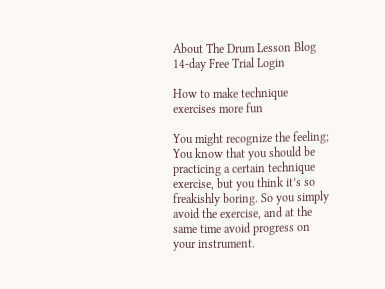About The Drum Lesson Blog 14-day Free Trial Login

How to make technique exercises more fun

You might recognize the feeling; You know that you should be practicing a certain technique exercise, but you think it’s so freakishly boring. So you simply avoid the exercise, and at the same time avoid progress on your instrument.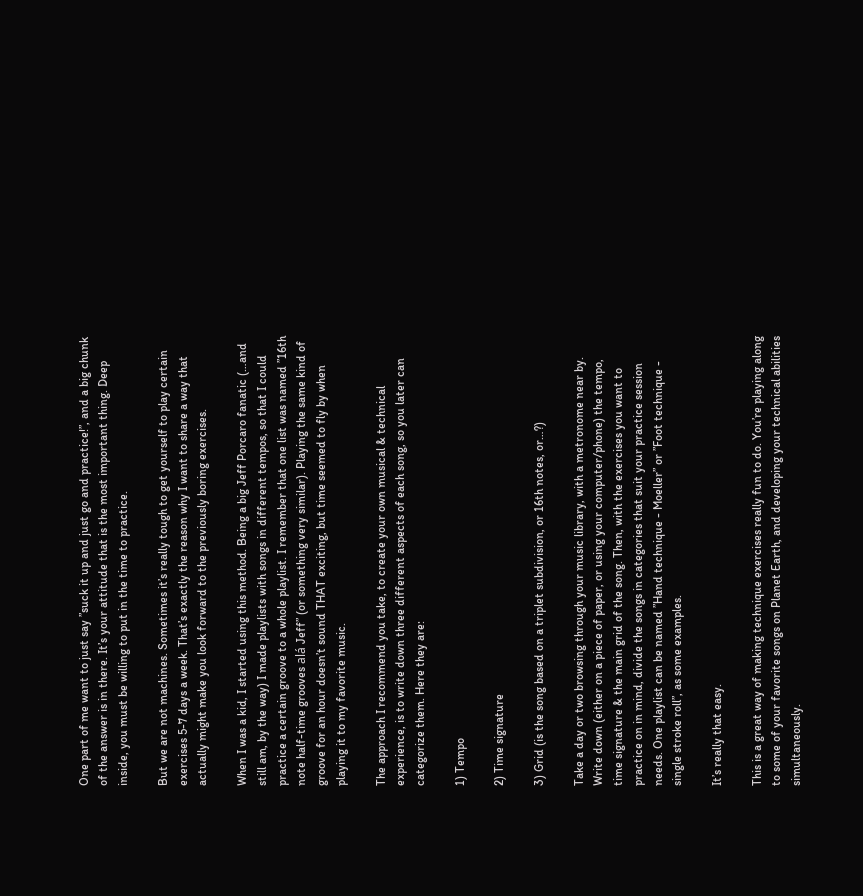One part of me want to just say ”suck it up and just go and practice!”, and a big chunk of the answer is in there. It’s your attitude that is the most important thing. Deep inside, you must be willing to put in the time to practice.

But we are not machines. Sometimes it’s really tough to get yourself to play certain exercises 5-7 days a week. That’s exactly the reason why I want to share a way that actually might make you look forward to the previously boring exercises.

When I was a kid, I started using this method. Being a big Jeff Porcaro fanatic (…and still am, by the way) I made playlists with songs in different tempos, so that I could practice a certain groove to a whole playlist. I remember that one list was named ”16th note half-time grooves alá Jeff” (or something very similar). Playing the same kind of groove for an hour doesn’t sound THAT exciting, but time seemed to fly by when playing it to my favorite music.

The approach I recommend you take, to create your own musical & technical experience, is to write down three different aspects of each song, so you later can categorize them. Here they are:

1) Tempo

2) Time signature

3) Grid (is the song based on a triplet subdivision, or 16th notes, or…?)

Take a day or two browsing through your music library, with a metronome near by. Write down (either on a piece of paper, or using your computer/phone) the tempo, time signature & the main grid of the song. Then, with the exercises you want to practice on in mind, divide the songs in categories that suit your practice session needs. One playlist can be named ”Hand technique - Moeller” or ”Foot technique - single stroke roll”, as some examples.

It’s really that easy.

This is a great way of making technique exercises really fun to do. You’re playing along to some of your favorite songs on Planet Earth, and developing your technical abilities simultaneously.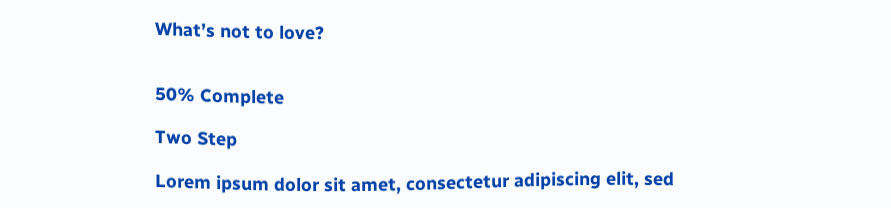What’s not to love?


50% Complete

Two Step

Lorem ipsum dolor sit amet, consectetur adipiscing elit, sed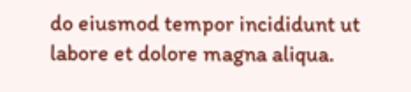do eiusmod tempor incididunt ut labore et dolore magna aliqua.